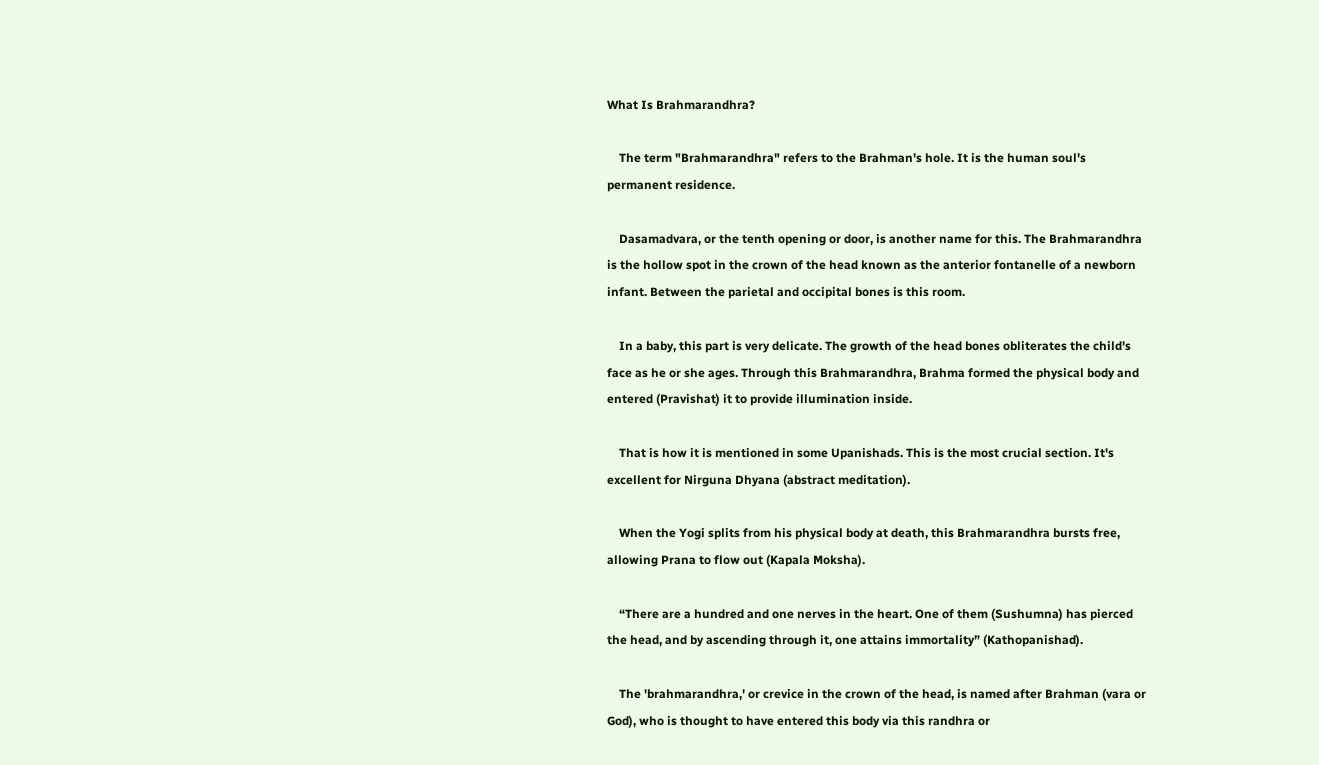What Is Brahmarandhra?

    The term "Brahmarandhra" refers to the Brahman's hole. It is the human soul's permanent residence.

    Dasamadvara, or the tenth opening or door, is another name for this. The Brahmarandhra is the hollow spot in the crown of the head known as the anterior fontanelle of a newborn infant. Between the parietal and occipital bones is this room.

    In a baby, this part is very delicate. The growth of the head bones obliterates the child's face as he or she ages. Through this Brahmarandhra, Brahma formed the physical body and entered (Pravishat) it to provide illumination inside.

    That is how it is mentioned in some Upanishads. This is the most crucial section. It's excellent for Nirguna Dhyana (abstract meditation).

    When the Yogi splits from his physical body at death, this Brahmarandhra bursts free, allowing Prana to flow out (Kapala Moksha).

    “There are a hundred and one nerves in the heart. One of them (Sushumna) has pierced the head, and by ascending through it, one attains immortality” (Kathopanishad).

    The 'brahmarandhra,' or crevice in the crown of the head, is named after Brahman (vara or God), who is thought to have entered this body via this randhra or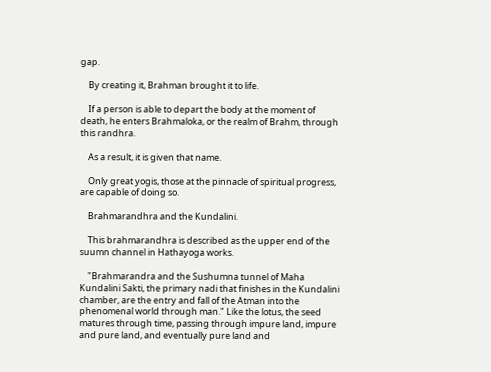gap.

    By creating it, Brahman brought it to life.

    If a person is able to depart the body at the moment of death, he enters Brahmaloka, or the realm of Brahm, through this randhra.

    As a result, it is given that name.

    Only great yogis, those at the pinnacle of spiritual progress, are capable of doing so.

    Brahmarandhra and the Kundalini.

    This brahmarandhra is described as the upper end of the suumn channel in Hathayoga works.

    "Brahmarandra and the Sushumna tunnel of Maha Kundalini Sakti, the primary nadi that finishes in the Kundalini chamber, are the entry and fall of the Atman into the phenomenal world through man." Like the lotus, the seed matures through time, passing through impure land, impure and pure land, and eventually pure land and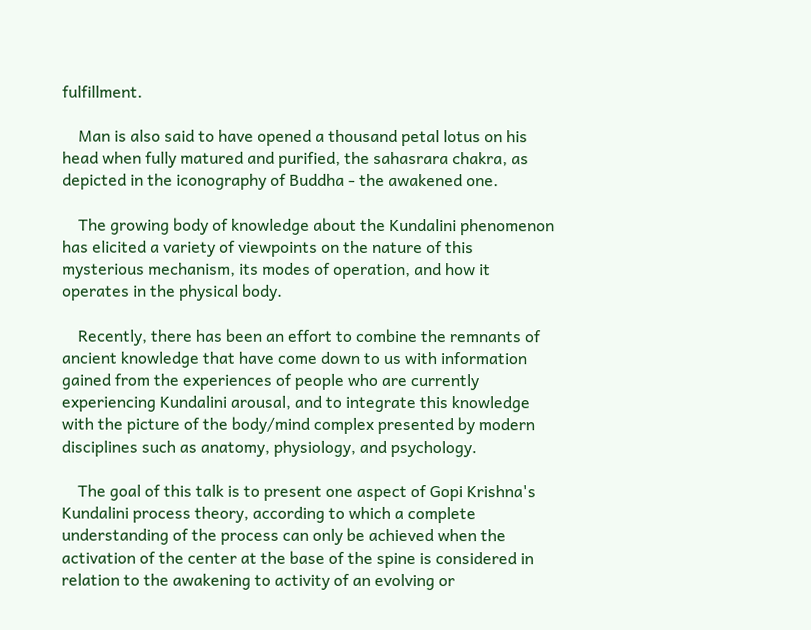fulfillment.

    Man is also said to have opened a thousand petal lotus on his head when fully matured and purified, the sahasrara chakra, as depicted in the iconography of Buddha - the awakened one.

    The growing body of knowledge about the Kundalini phenomenon has elicited a variety of viewpoints on the nature of this mysterious mechanism, its modes of operation, and how it operates in the physical body.

    Recently, there has been an effort to combine the remnants of ancient knowledge that have come down to us with information gained from the experiences of people who are currently experiencing Kundalini arousal, and to integrate this knowledge with the picture of the body/mind complex presented by modern disciplines such as anatomy, physiology, and psychology.

    The goal of this talk is to present one aspect of Gopi Krishna's Kundalini process theory, according to which a complete understanding of the process can only be achieved when the activation of the center at the base of the spine is considered in relation to the awakening to activity of an evolving or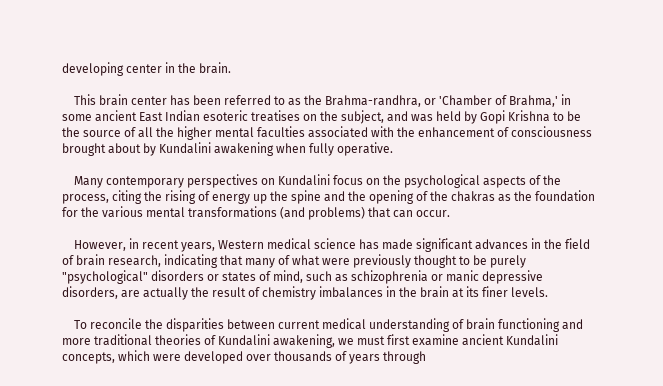developing center in the brain.

    This brain center has been referred to as the Brahma-randhra, or 'Chamber of Brahma,' in some ancient East Indian esoteric treatises on the subject, and was held by Gopi Krishna to be the source of all the higher mental faculties associated with the enhancement of consciousness brought about by Kundalini awakening when fully operative.

    Many contemporary perspectives on Kundalini focus on the psychological aspects of the process, citing the rising of energy up the spine and the opening of the chakras as the foundation for the various mental transformations (and problems) that can occur.

    However, in recent years, Western medical science has made significant advances in the field of brain research, indicating that many of what were previously thought to be purely "psychological" disorders or states of mind, such as schizophrenia or manic depressive disorders, are actually the result of chemistry imbalances in the brain at its finer levels.

    To reconcile the disparities between current medical understanding of brain functioning and more traditional theories of Kundalini awakening, we must first examine ancient Kundalini concepts, which were developed over thousands of years through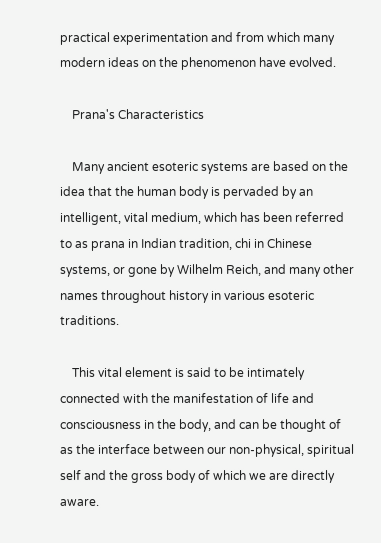practical experimentation and from which many modern ideas on the phenomenon have evolved.

    Prana's Characteristics

    Many ancient esoteric systems are based on the idea that the human body is pervaded by an intelligent, vital medium, which has been referred to as prana in Indian tradition, chi in Chinese systems, or gone by Wilhelm Reich, and many other names throughout history in various esoteric traditions.

    This vital element is said to be intimately connected with the manifestation of life and consciousness in the body, and can be thought of as the interface between our non-physical, spiritual self and the gross body of which we are directly aware.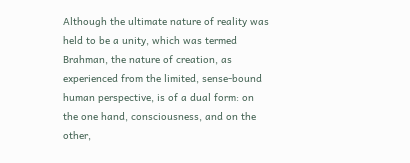Although the ultimate nature of reality was held to be a unity, which was termed Brahman, the nature of creation, as experienced from the limited, sense-bound human perspective, is of a dual form: on the one hand, consciousness, and on the other,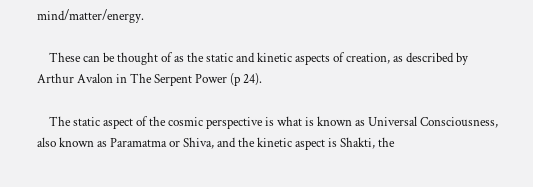mind/matter/energy.

    These can be thought of as the static and kinetic aspects of creation, as described by Arthur Avalon in The Serpent Power (p 24).

    The static aspect of the cosmic perspective is what is known as Universal Consciousness, also known as Paramatma or Shiva, and the kinetic aspect is Shakti, the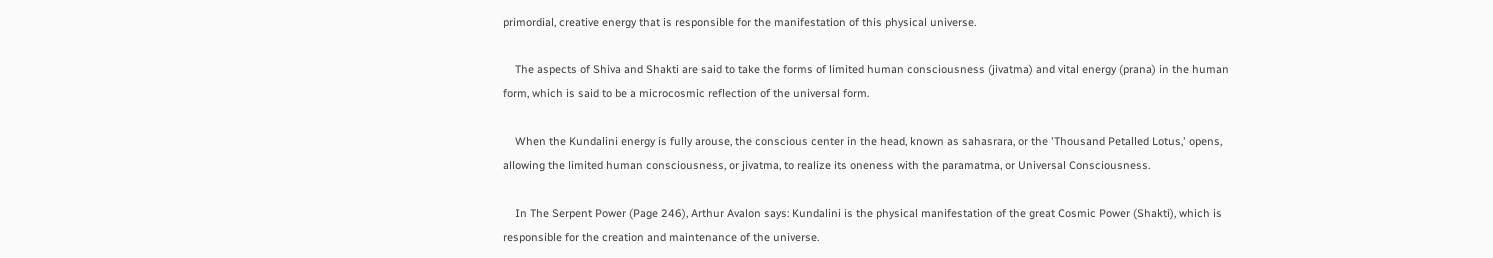primordial, creative energy that is responsible for the manifestation of this physical universe.

    The aspects of Shiva and Shakti are said to take the forms of limited human consciousness (jivatma) and vital energy (prana) in the human form, which is said to be a microcosmic reflection of the universal form.

    When the Kundalini energy is fully arouse, the conscious center in the head, known as sahasrara, or the 'Thousand Petalled Lotus,' opens, allowing the limited human consciousness, or jivatma, to realize its oneness with the paramatma, or Universal Consciousness.

    In The Serpent Power (Page 246), Arthur Avalon says: Kundalini is the physical manifestation of the great Cosmic Power (Shakti), which is responsible for the creation and maintenance of the universe.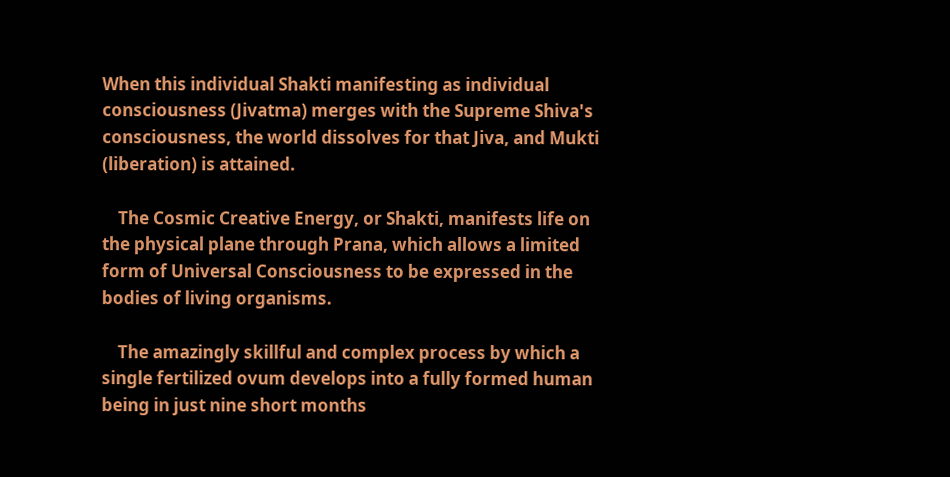When this individual Shakti manifesting as individual consciousness (Jivatma) merges with the Supreme Shiva's consciousness, the world dissolves for that Jiva, and Mukti (liberation) is attained.

    The Cosmic Creative Energy, or Shakti, manifests life on the physical plane through Prana, which allows a limited form of Universal Consciousness to be expressed in the bodies of living organisms.

    The amazingly skillful and complex process by which a single fertilized ovum develops into a fully formed human being in just nine short months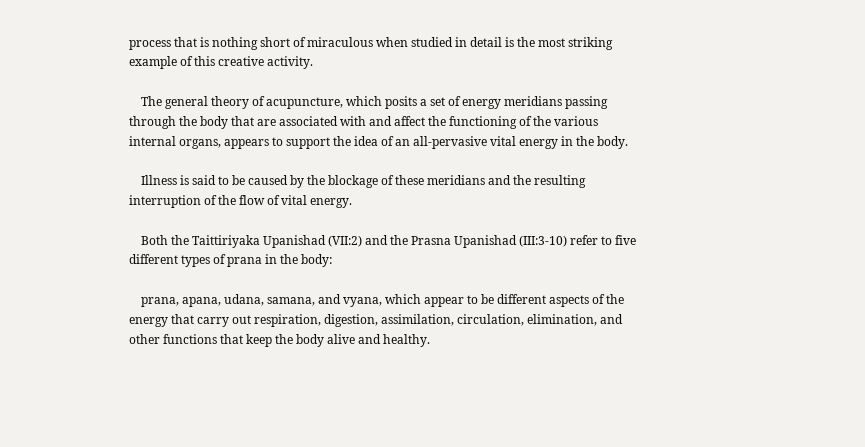process that is nothing short of miraculous when studied in detail is the most striking example of this creative activity.

    The general theory of acupuncture, which posits a set of energy meridians passing through the body that are associated with and affect the functioning of the various internal organs, appears to support the idea of an all-pervasive vital energy in the body.

    Illness is said to be caused by the blockage of these meridians and the resulting interruption of the flow of vital energy.

    Both the Taittiriyaka Upanishad (VII:2) and the Prasna Upanishad (III:3-10) refer to five different types of prana in the body:

    prana, apana, udana, samana, and vyana, which appear to be different aspects of the energy that carry out respiration, digestion, assimilation, circulation, elimination, and other functions that keep the body alive and healthy.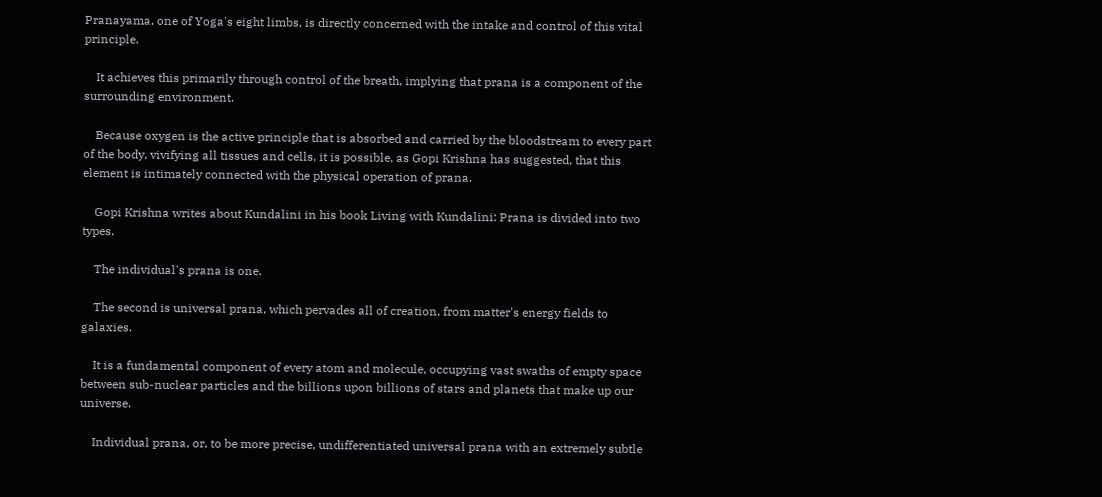Pranayama, one of Yoga's eight limbs, is directly concerned with the intake and control of this vital principle.

    It achieves this primarily through control of the breath, implying that prana is a component of the surrounding environment.

    Because oxygen is the active principle that is absorbed and carried by the bloodstream to every part of the body, vivifying all tissues and cells, it is possible, as Gopi Krishna has suggested, that this element is intimately connected with the physical operation of prana.

    Gopi Krishna writes about Kundalini in his book Living with Kundalini: Prana is divided into two types.

    The individual's prana is one.

    The second is universal prana, which pervades all of creation, from matter's energy fields to galaxies.

    It is a fundamental component of every atom and molecule, occupying vast swaths of empty space between sub-nuclear particles and the billions upon billions of stars and planets that make up our universe.

    Individual prana, or, to be more precise, undifferentiated universal prana with an extremely subtle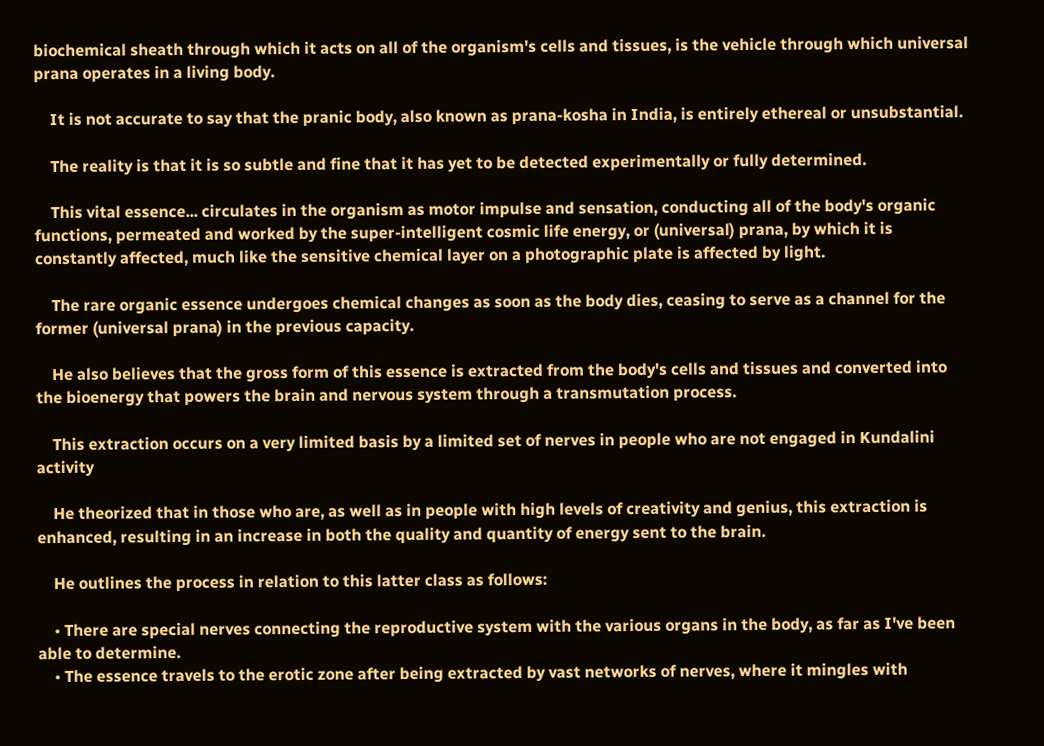biochemical sheath through which it acts on all of the organism's cells and tissues, is the vehicle through which universal prana operates in a living body.

    It is not accurate to say that the pranic body, also known as prana-kosha in India, is entirely ethereal or unsubstantial.

    The reality is that it is so subtle and fine that it has yet to be detected experimentally or fully determined.

    This vital essence... circulates in the organism as motor impulse and sensation, conducting all of the body's organic functions, permeated and worked by the super-intelligent cosmic life energy, or (universal) prana, by which it is constantly affected, much like the sensitive chemical layer on a photographic plate is affected by light.

    The rare organic essence undergoes chemical changes as soon as the body dies, ceasing to serve as a channel for the former (universal prana) in the previous capacity.

    He also believes that the gross form of this essence is extracted from the body's cells and tissues and converted into the bioenergy that powers the brain and nervous system through a transmutation process.

    This extraction occurs on a very limited basis by a limited set of nerves in people who are not engaged in Kundalini activity

    He theorized that in those who are, as well as in people with high levels of creativity and genius, this extraction is enhanced, resulting in an increase in both the quality and quantity of energy sent to the brain.

    He outlines the process in relation to this latter class as follows:

    • There are special nerves connecting the reproductive system with the various organs in the body, as far as I've been able to determine.
    • The essence travels to the erotic zone after being extracted by vast networks of nerves, where it mingles with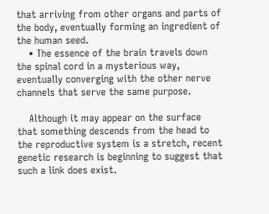that arriving from other organs and parts of the body, eventually forming an ingredient of the human seed.
    • The essence of the brain travels down the spinal cord in a mysterious way, eventually converging with the other nerve channels that serve the same purpose.

    Although it may appear on the surface that something descends from the head to the reproductive system is a stretch, recent genetic research is beginning to suggest that such a link does exist.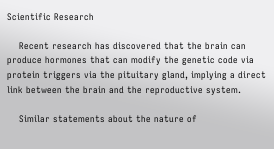Scientific Research

    Recent research has discovered that the brain can produce hormones that can modify the genetic code via protein triggers via the pituitary gland, implying a direct link between the brain and the reproductive system.

    Similar statements about the nature of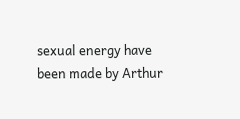sexual energy have been made by Arthur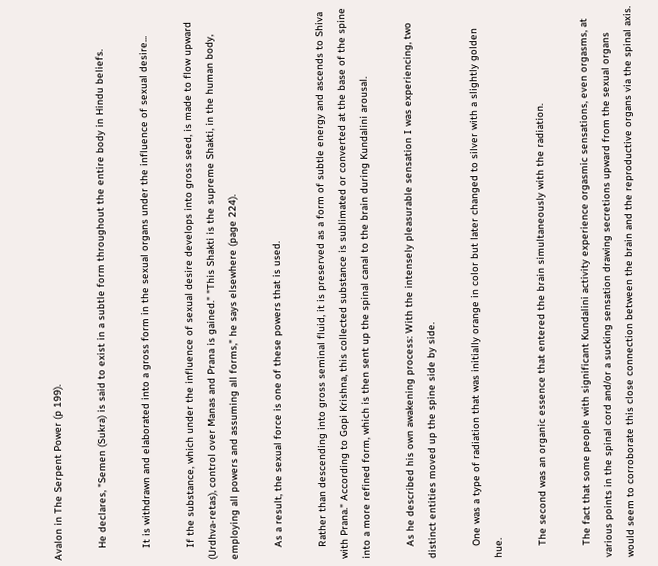Avalon in The Serpent Power (p 199).

    He declares, "Semen (Sukra) is said to exist in a subtle form throughout the entire body in Hindu beliefs.

    It is withdrawn and elaborated into a gross form in the sexual organs under the influence of sexual desire...

    If the substance, which under the influence of sexual desire develops into gross seed, is made to flow upward (Urdhva-retas), control over Manas and Prana is gained." "This Shakti is the supreme Shakti, in the human body, employing all powers and assuming all forms," he says elsewhere (page 224).

    As a result, the sexual force is one of these powers that is used.

    Rather than descending into gross seminal fluid, it is preserved as a form of subtle energy and ascends to Shiva with Prana." According to Gopi Krishna, this collected substance is sublimated or converted at the base of the spine into a more refined form, which is then sent up the spinal canal to the brain during Kundalini arousal.

    As he described his own awakening process: With the intensely pleasurable sensation I was experiencing, two distinct entities moved up the spine side by side.

    One was a type of radiation that was initially orange in color but later changed to silver with a slightly golden hue.

    The second was an organic essence that entered the brain simultaneously with the radiation.

    The fact that some people with significant Kundalini activity experience orgasmic sensations, even orgasms, at various points in the spinal cord and/or a sucking sensation drawing secretions upward from the sexual organs would seem to corroborate this close connection between the brain and the reproductive organs via the spinal axis.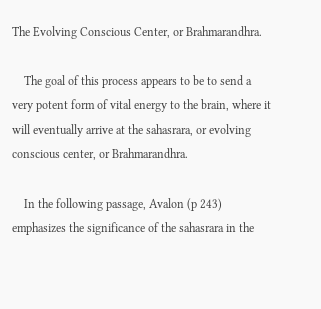The Evolving Conscious Center, or Brahmarandhra.

    The goal of this process appears to be to send a very potent form of vital energy to the brain, where it will eventually arrive at the sahasrara, or evolving conscious center, or Brahmarandhra.

    In the following passage, Avalon (p 243) emphasizes the significance of the sahasrara in the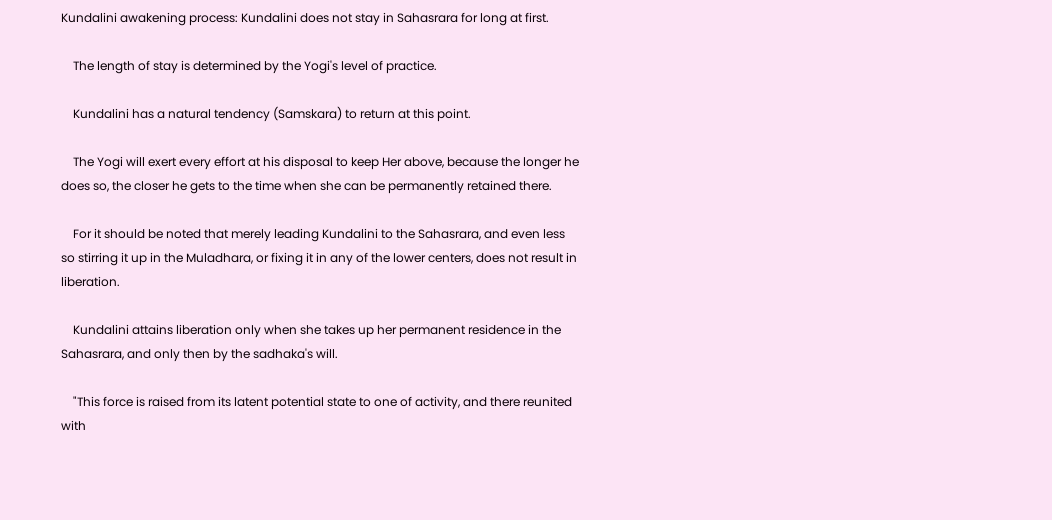Kundalini awakening process: Kundalini does not stay in Sahasrara for long at first.

    The length of stay is determined by the Yogi's level of practice.

    Kundalini has a natural tendency (Samskara) to return at this point.

    The Yogi will exert every effort at his disposal to keep Her above, because the longer he does so, the closer he gets to the time when she can be permanently retained there.

    For it should be noted that merely leading Kundalini to the Sahasrara, and even less so stirring it up in the Muladhara, or fixing it in any of the lower centers, does not result in liberation.

    Kundalini attains liberation only when she takes up her permanent residence in the Sahasrara, and only then by the sadhaka's will.

    "This force is raised from its latent potential state to one of activity, and there reunited with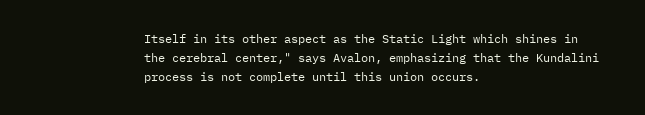Itself in its other aspect as the Static Light which shines in the cerebral center," says Avalon, emphasizing that the Kundalini process is not complete until this union occurs.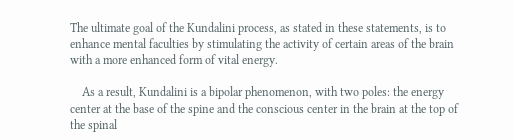The ultimate goal of the Kundalini process, as stated in these statements, is to enhance mental faculties by stimulating the activity of certain areas of the brain with a more enhanced form of vital energy.

    As a result, Kundalini is a bipolar phenomenon, with two poles: the energy center at the base of the spine and the conscious center in the brain at the top of the spinal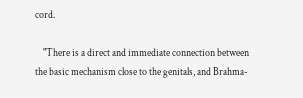cord.

    "There is a direct and immediate connection between the basic mechanism close to the genitals, and Brahma-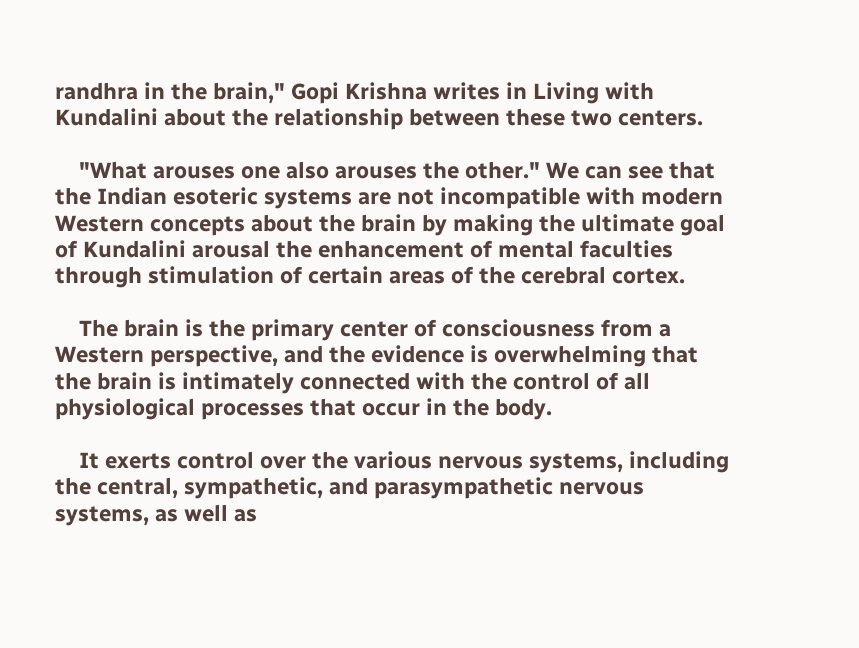randhra in the brain," Gopi Krishna writes in Living with Kundalini about the relationship between these two centers.

    "What arouses one also arouses the other." We can see that the Indian esoteric systems are not incompatible with modern Western concepts about the brain by making the ultimate goal of Kundalini arousal the enhancement of mental faculties through stimulation of certain areas of the cerebral cortex.

    The brain is the primary center of consciousness from a Western perspective, and the evidence is overwhelming that the brain is intimately connected with the control of all physiological processes that occur in the body.

    It exerts control over the various nervous systems, including the central, sympathetic, and parasympathetic nervous systems, as well as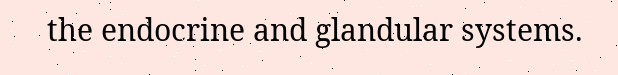the endocrine and glandular systems.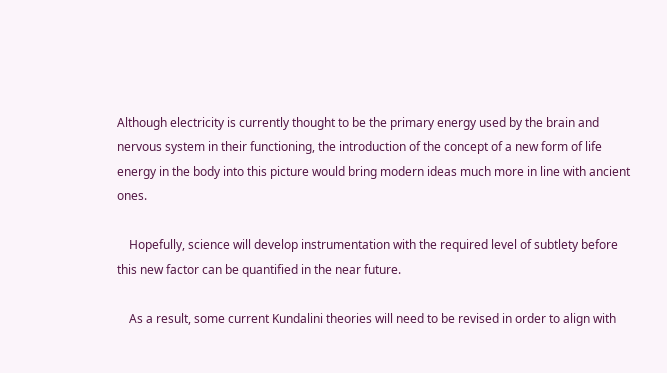Although electricity is currently thought to be the primary energy used by the brain and nervous system in their functioning, the introduction of the concept of a new form of life energy in the body into this picture would bring modern ideas much more in line with ancient ones.

    Hopefully, science will develop instrumentation with the required level of subtlety before this new factor can be quantified in the near future.

    As a result, some current Kundalini theories will need to be revised in order to align with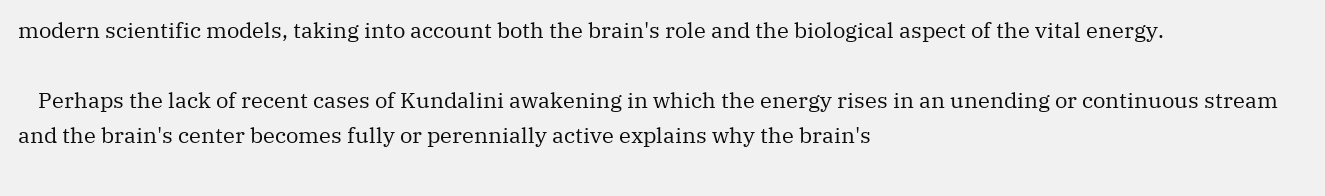modern scientific models, taking into account both the brain's role and the biological aspect of the vital energy.

    Perhaps the lack of recent cases of Kundalini awakening in which the energy rises in an unending or continuous stream and the brain's center becomes fully or perennially active explains why the brain's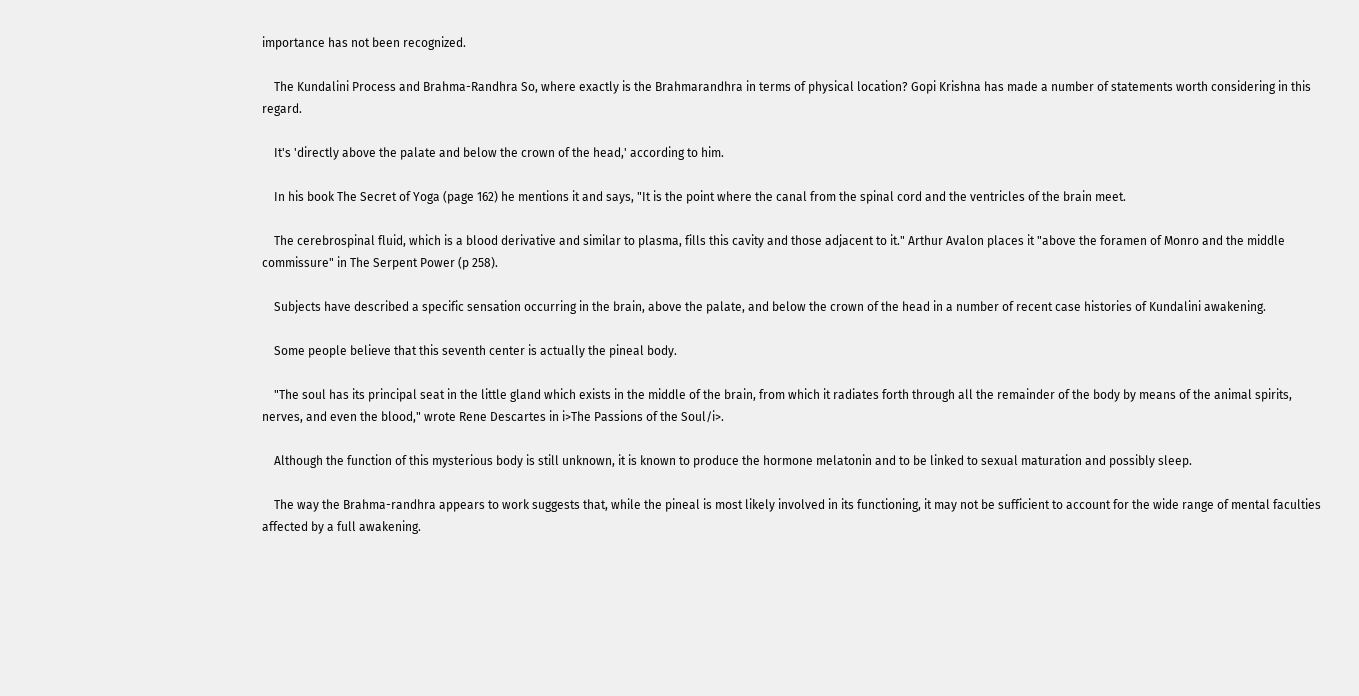importance has not been recognized.

    The Kundalini Process and Brahma-Randhra So, where exactly is the Brahmarandhra in terms of physical location? Gopi Krishna has made a number of statements worth considering in this regard.

    It's 'directly above the palate and below the crown of the head,' according to him.

    In his book The Secret of Yoga (page 162) he mentions it and says, "It is the point where the canal from the spinal cord and the ventricles of the brain meet.

    The cerebrospinal fluid, which is a blood derivative and similar to plasma, fills this cavity and those adjacent to it." Arthur Avalon places it "above the foramen of Monro and the middle commissure" in The Serpent Power (p 258).

    Subjects have described a specific sensation occurring in the brain, above the palate, and below the crown of the head in a number of recent case histories of Kundalini awakening.

    Some people believe that this seventh center is actually the pineal body.

    "The soul has its principal seat in the little gland which exists in the middle of the brain, from which it radiates forth through all the remainder of the body by means of the animal spirits, nerves, and even the blood," wrote Rene Descartes in i>The Passions of the Soul/i>.

    Although the function of this mysterious body is still unknown, it is known to produce the hormone melatonin and to be linked to sexual maturation and possibly sleep.

    The way the Brahma-randhra appears to work suggests that, while the pineal is most likely involved in its functioning, it may not be sufficient to account for the wide range of mental faculties affected by a full awakening.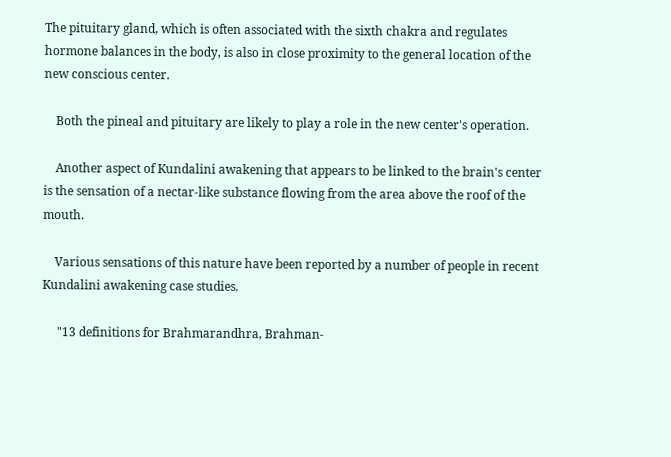The pituitary gland, which is often associated with the sixth chakra and regulates hormone balances in the body, is also in close proximity to the general location of the new conscious center.

    Both the pineal and pituitary are likely to play a role in the new center's operation.

    Another aspect of Kundalini awakening that appears to be linked to the brain's center is the sensation of a nectar-like substance flowing from the area above the roof of the mouth.

    Various sensations of this nature have been reported by a number of people in recent Kundalini awakening case studies.

     "13 definitions for Brahmarandhra, Brahman-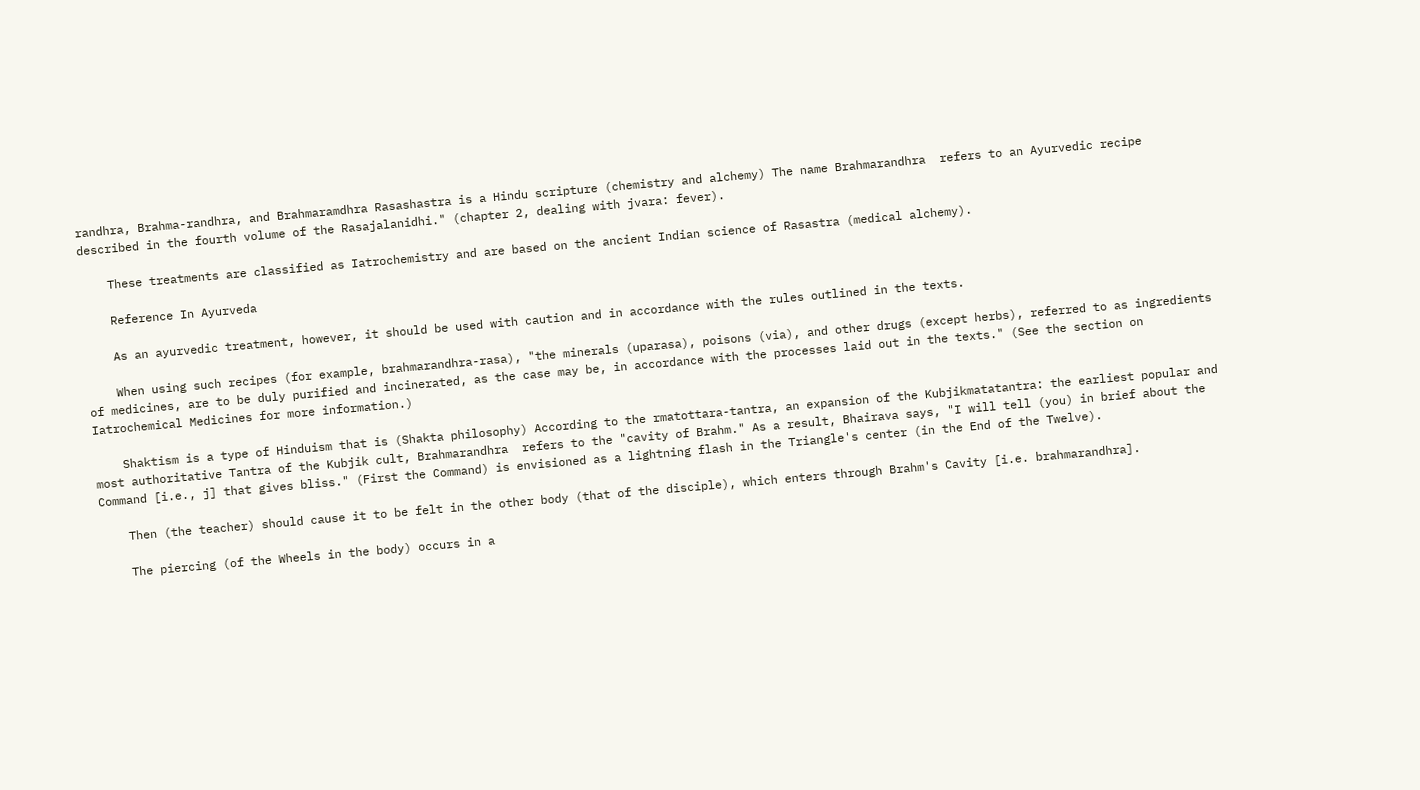randhra, Brahma-randhra, and Brahmaramdhra Rasashastra is a Hindu scripture (chemistry and alchemy) The name Brahmarandhra  refers to an Ayurvedic recipe described in the fourth volume of the Rasajalanidhi." (chapter 2, dealing with jvara: fever).

    These treatments are classified as Iatrochemistry and are based on the ancient Indian science of Rasastra (medical alchemy).

    Reference In Ayurveda

    As an ayurvedic treatment, however, it should be used with caution and in accordance with the rules outlined in the texts.

    When using such recipes (for example, brahmarandhra-rasa), "the minerals (uparasa), poisons (via), and other drugs (except herbs), referred to as ingredients of medicines, are to be duly purified and incinerated, as the case may be, in accordance with the processes laid out in the texts." (See the section on Iatrochemical Medicines for more information.)

    Shaktism is a type of Hinduism that is (Shakta philosophy) According to the rmatottara-tantra, an expansion of the Kubjikmatatantra: the earliest popular and most authoritative Tantra of the Kubjik cult, Brahmarandhra  refers to the "cavity of Brahm." As a result, Bhairava says, "I will tell (you) in brief about the Command [i.e., j] that gives bliss." (First the Command) is envisioned as a lightning flash in the Triangle's center (in the End of the Twelve).

    Then (the teacher) should cause it to be felt in the other body (that of the disciple), which enters through Brahm's Cavity [i.e. brahmarandhra].

    The piercing (of the Wheels in the body) occurs in a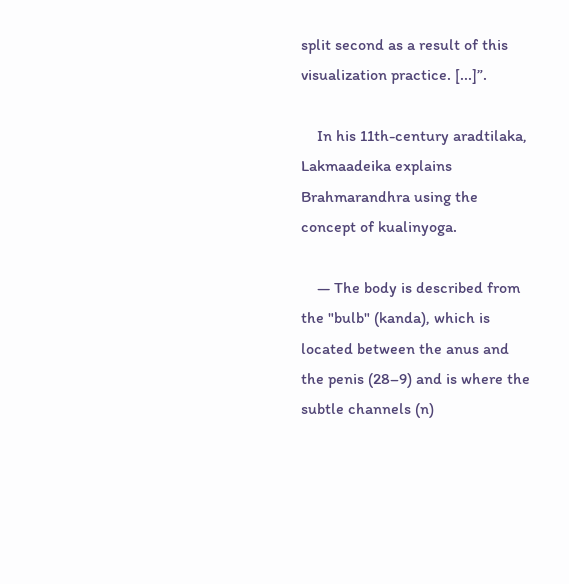split second as a result of this visualization practice. [...]”.

    In his 11th-century aradtilaka, Lakmaadeika explains Brahmarandhra using the concept of kualinyoga.

    — The body is described from the "bulb" (kanda), which is located between the anus and the penis (28–9) and is where the subtle channels (n)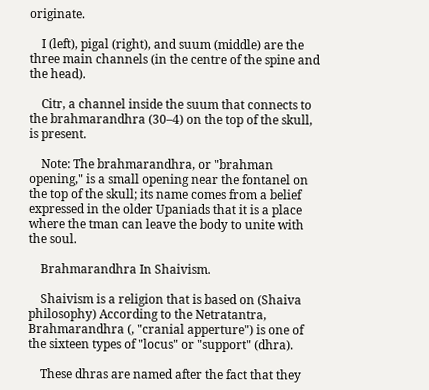originate.

    I (left), pigal (right), and suum (middle) are the three main channels (in the centre of the spine and the head).

    Citr, a channel inside the suum that connects to the brahmarandhra (30–4) on the top of the skull, is present.

    Note: The brahmarandhra, or "brahman opening," is a small opening near the fontanel on the top of the skull; its name comes from a belief expressed in the older Upaniads that it is a place where the tman can leave the body to unite with the soul.

    Brahmarandhra In Shaivism.

    Shaivism is a religion that is based on (Shaiva philosophy) According to the Netratantra, Brahmarandhra (, "cranial apperture") is one of the sixteen types of "locus" or "support" (dhra).

    These dhras are named after the fact that they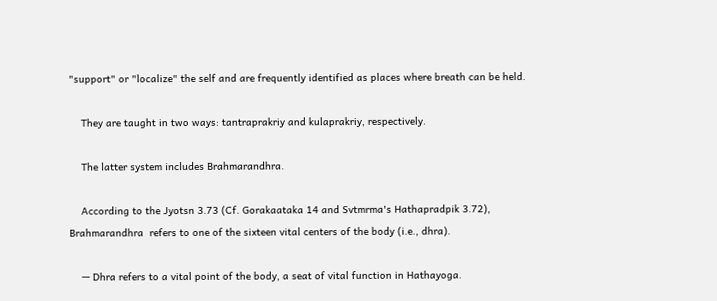"support" or "localize" the self and are frequently identified as places where breath can be held.

    They are taught in two ways: tantraprakriy and kulaprakriy, respectively.

    The latter system includes Brahmarandhra.

    According to the Jyotsn 3.73 (Cf. Gorakaataka 14 and Svtmrma's Hathapradpik 3.72), Brahmarandhra  refers to one of the sixteen vital centers of the body (i.e., dhra).

    — Dhra refers to a vital point of the body, a seat of vital function in Hathayoga.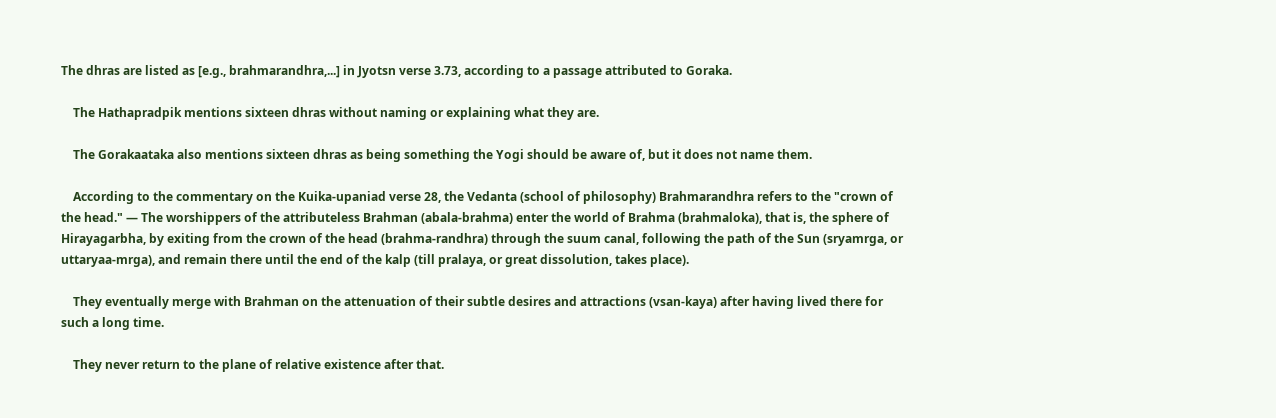The dhras are listed as [e.g., brahmarandhra,...] in Jyotsn verse 3.73, according to a passage attributed to Goraka.

    The Hathapradpik mentions sixteen dhras without naming or explaining what they are.

    The Gorakaataka also mentions sixteen dhras as being something the Yogi should be aware of, but it does not name them.

    According to the commentary on the Kuika-upaniad verse 28, the Vedanta (school of philosophy) Brahmarandhra refers to the "crown of the head." — The worshippers of the attributeless Brahman (abala-brahma) enter the world of Brahma (brahmaloka), that is, the sphere of Hirayagarbha, by exiting from the crown of the head (brahma-randhra) through the suum canal, following the path of the Sun (sryamrga, or uttaryaa-mrga), and remain there until the end of the kalp (till pralaya, or great dissolution, takes place).

    They eventually merge with Brahman on the attenuation of their subtle desires and attractions (vsan-kaya) after having lived there for such a long time.

    They never return to the plane of relative existence after that.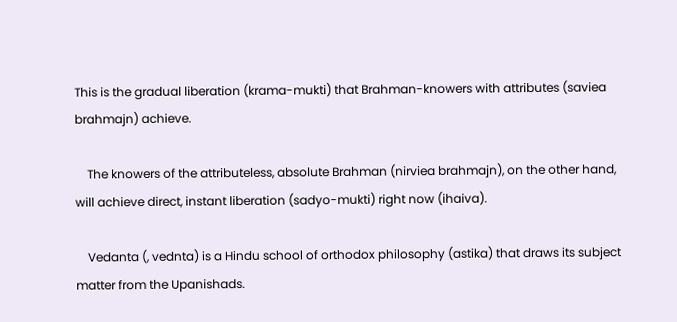This is the gradual liberation (krama-mukti) that Brahman-knowers with attributes (saviea brahmajn) achieve.

    The knowers of the attributeless, absolute Brahman (nirviea brahmajn), on the other hand, will achieve direct, instant liberation (sadyo-mukti) right now (ihaiva).

    Vedanta (, vednta) is a Hindu school of orthodox philosophy (astika) that draws its subject matter from the Upanishads.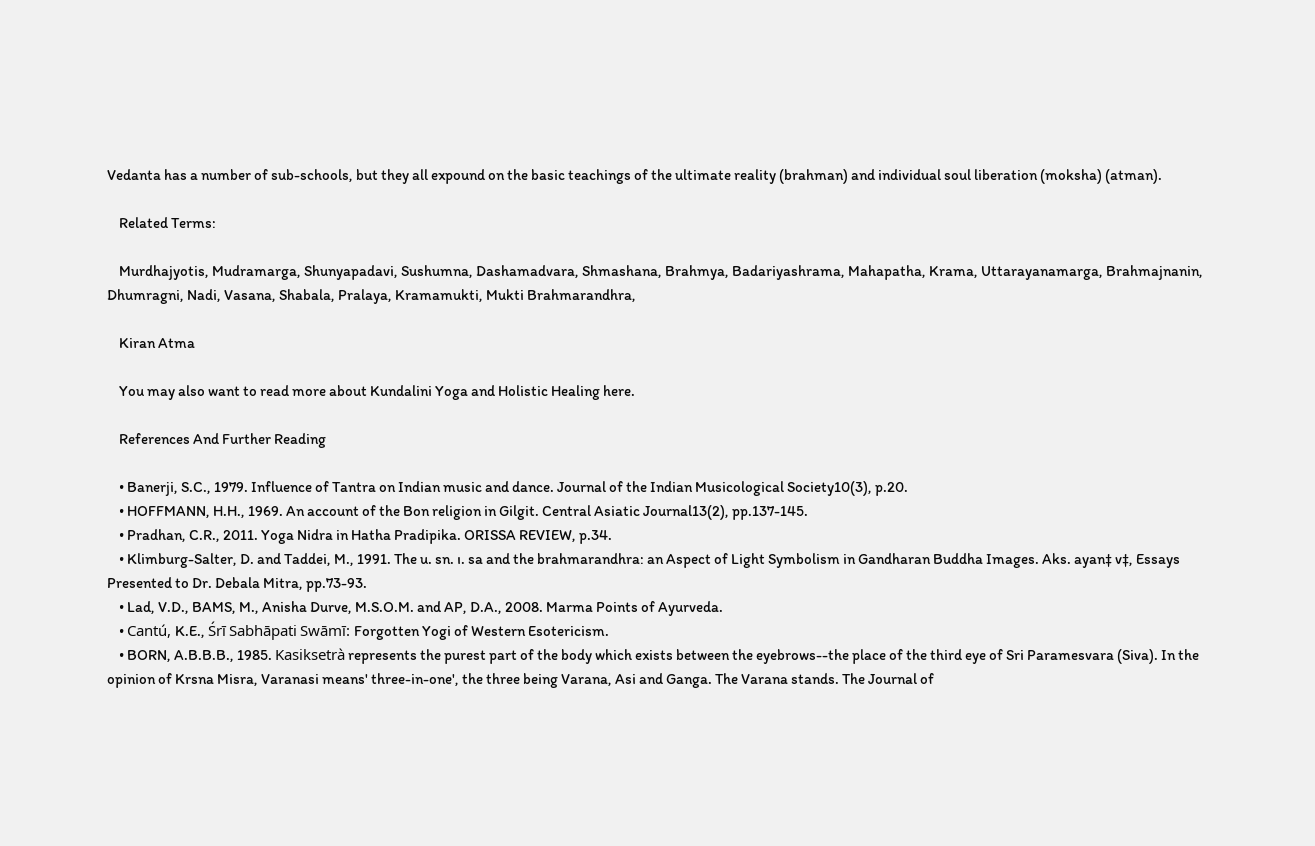Vedanta has a number of sub-schools, but they all expound on the basic teachings of the ultimate reality (brahman) and individual soul liberation (moksha) (atman).

    Related Terms:

    Murdhajyotis, Mudramarga, Shunyapadavi, Sushumna, Dashamadvara, Shmashana, Brahmya, Badariyashrama, Mahapatha, Krama, Uttarayanamarga, Brahmajnanin, Dhumragni, Nadi, Vasana, Shabala, Pralaya, Kramamukti, Mukti Brahmarandhra,

    Kiran Atma

    You may also want to read more about Kundalini Yoga and Holistic Healing here.

    References And Further Reading

    • Banerji, S.C., 1979. Influence of Tantra on Indian music and dance. Journal of the Indian Musicological Society10(3), p.20.
    • HOFFMANN, H.H., 1969. An account of the Bon religion in Gilgit. Central Asiatic Journal13(2), pp.137-145.
    • Pradhan, C.R., 2011. Yoga Nidra in Hatha Pradipika. ORISSA REVIEW, p.34.
    • Klimburg-Salter, D. and Taddei, M., 1991. The u. sn. ı. sa and the brahmarandhra: an Aspect of Light Symbolism in Gandharan Buddha Images. Aks. ayan‡ v‡, Essays Presented to Dr. Debala Mitra, pp.73-93.
    • Lad, V.D., BAMS, M., Anisha Durve, M.S.O.M. and AP, D.A., 2008. Marma Points of Ayurveda.
    • Cantú, K.E., Śrī Sabhāpati Swāmī: Forgotten Yogi of Western Esotericism.
    • BORN, A.B.B.B., 1985. Kasiksetrà represents the purest part of the body which exists between the eyebrows--the place of the third eye of Sri Paramesvara (Siva). In the opinion of Krsna Misra, Varanasi means' three-in-one', the three being Varana, Asi and Ganga. The Varana stands. The Journal of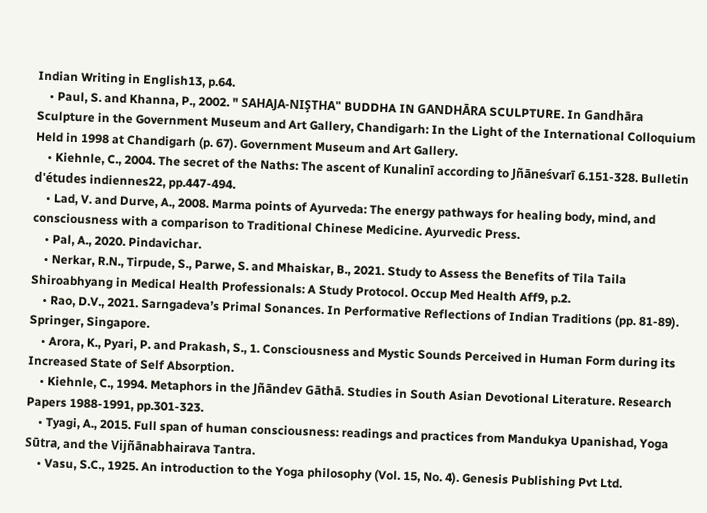Indian Writing in English13, p.64.
    • Paul, S. and Khanna, P., 2002. " SAHAJA-NIŞTHA" BUDDHA IN GANDHĀRA SCULPTURE. In Gandhāra Sculpture in the Government Museum and Art Gallery, Chandigarh: In the Light of the International Colloquium Held in 1998 at Chandigarh (p. 67). Government Museum and Art Gallery.
    • Kiehnle, C., 2004. The secret of the Naths: The ascent of Kunalinī according to Jñāneśvarī 6.151-328. Bulletin d'études indiennes22, pp.447-494.
    • Lad, V. and Durve, A., 2008. Marma points of Ayurveda: The energy pathways for healing body, mind, and consciousness with a comparison to Traditional Chinese Medicine. Ayurvedic Press.
    • Pal, A., 2020. Pindavichar.
    • Nerkar, R.N., Tirpude, S., Parwe, S. and Mhaiskar, B., 2021. Study to Assess the Benefits of Tila Taila Shiroabhyang in Medical Health Professionals: A Study Protocol. Occup Med Health Aff9, p.2.
    • Rao, D.V., 2021. Sarngadeva’s Primal Sonances. In Performative Reflections of Indian Traditions (pp. 81-89). Springer, Singapore.
    • Arora, K., Pyari, P. and Prakash, S., 1. Consciousness and Mystic Sounds Perceived in Human Form during its Increased State of Self Absorption.
    • Kiehnle, C., 1994. Metaphors in the Jñāndev Gāthā. Studies in South Asian Devotional Literature. Research Papers 1988-1991, pp.301-323.
    • Tyagi, A., 2015. Full span of human consciousness: readings and practices from Mandukya Upanishad, Yoga Sūtra, and the Vijñānabhairava Tantra.
    • Vasu, S.C., 1925. An introduction to the Yoga philosophy (Vol. 15, No. 4). Genesis Publishing Pvt Ltd.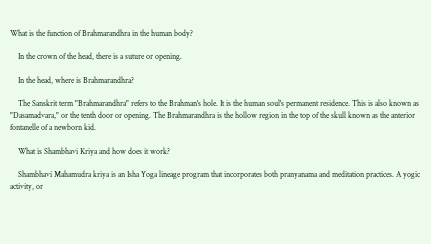What is the function of Brahmarandhra in the human body?

    In the crown of the head, there is a suture or opening.

    In the head, where is Brahmarandhra?

    The Sanskrit term "Brahmarandhra" refers to the Brahman's hole. It is the human soul's permanent residence. This is also known as "Dasamadvara," or the tenth door or opening. The Brahmarandhra is the hollow region in the top of the skull known as the anterior fontanelle of a newborn kid.

    What is Shambhavi Kriya and how does it work?

    Shambhavi Mahamudra kriya is an Isha Yoga lineage program that incorporates both pranyanama and meditation practices. A yogic activity, or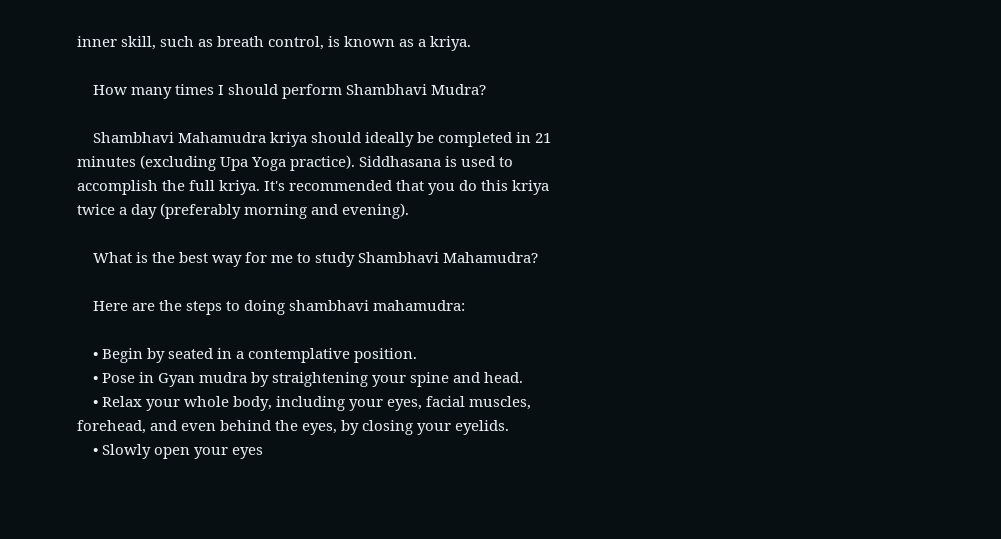inner skill, such as breath control, is known as a kriya.

    How many times I should perform Shambhavi Mudra?

    Shambhavi Mahamudra kriya should ideally be completed in 21 minutes (excluding Upa Yoga practice). Siddhasana is used to accomplish the full kriya. It's recommended that you do this kriya twice a day (preferably morning and evening).

    What is the best way for me to study Shambhavi Mahamudra?

    Here are the steps to doing shambhavi mahamudra:

    • Begin by seated in a contemplative position.
    • Pose in Gyan mudra by straightening your spine and head.
    • Relax your whole body, including your eyes, facial muscles, forehead, and even behind the eyes, by closing your eyelids.
    • Slowly open your eyes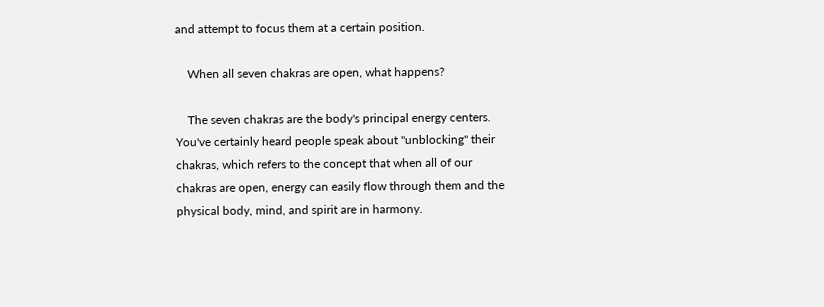and attempt to focus them at a certain position.

    When all seven chakras are open, what happens?

    The seven chakras are the body's principal energy centers. You've certainly heard people speak about "unblocking" their chakras, which refers to the concept that when all of our chakras are open, energy can easily flow through them and the physical body, mind, and spirit are in harmony.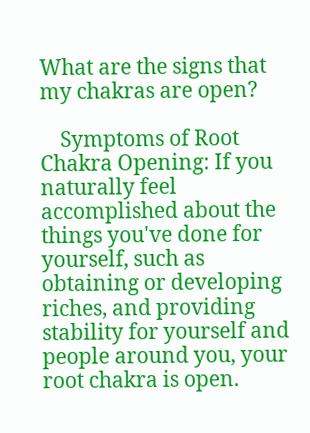What are the signs that my chakras are open?

    Symptoms of Root Chakra Opening: If you naturally feel accomplished about the things you've done for yourself, such as obtaining or developing riches, and providing stability for yourself and people around you, your root chakra is open.